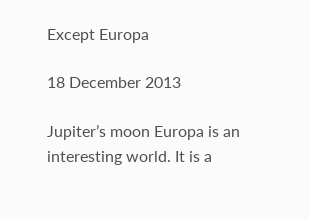Except Europa

18 December 2013

Jupiter’s moon Europa is an interesting world. It is a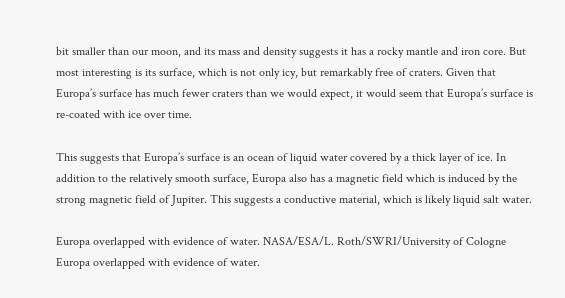bit smaller than our moon, and its mass and density suggests it has a rocky mantle and iron core. But most interesting is its surface, which is not only icy, but remarkably free of craters. Given that Europa’s surface has much fewer craters than we would expect, it would seem that Europa’s surface is re-coated with ice over time.

This suggests that Europa’s surface is an ocean of liquid water covered by a thick layer of ice. In addition to the relatively smooth surface, Europa also has a magnetic field which is induced by the strong magnetic field of Jupiter. This suggests a conductive material, which is likely liquid salt water.

Europa overlapped with evidence of water. NASA/ESA/L. Roth/SWRI/University of Cologne
Europa overlapped with evidence of water.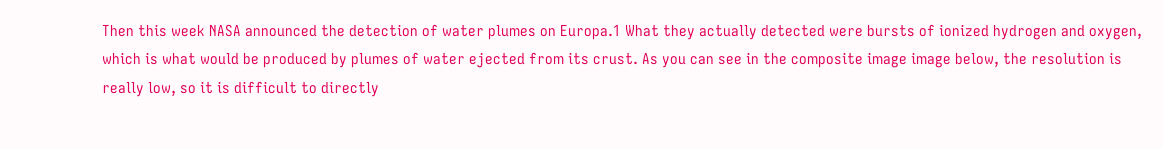Then this week NASA announced the detection of water plumes on Europa.1 What they actually detected were bursts of ionized hydrogen and oxygen, which is what would be produced by plumes of water ejected from its crust. As you can see in the composite image image below, the resolution is really low, so it is difficult to directly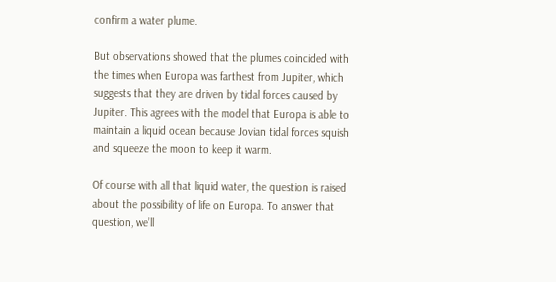confirm a water plume.

But observations showed that the plumes coincided with the times when Europa was farthest from Jupiter, which suggests that they are driven by tidal forces caused by Jupiter. This agrees with the model that Europa is able to maintain a liquid ocean because Jovian tidal forces squish and squeeze the moon to keep it warm.

Of course with all that liquid water, the question is raised about the possibility of life on Europa. To answer that question, we’ll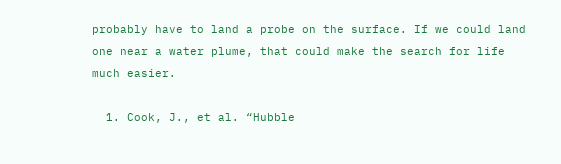probably have to land a probe on the surface. If we could land one near a water plume, that could make the search for life much easier.

  1. Cook, J., et al. “Hubble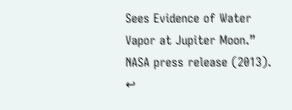Sees Evidence of Water Vapor at Jupiter Moon.” NASA press release (2013). ↩